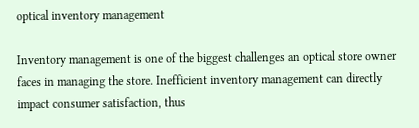optical inventory management

Inventory management is one of the biggest challenges an optical store owner faces in managing the store. Inefficient inventory management can directly impact consumer satisfaction, thus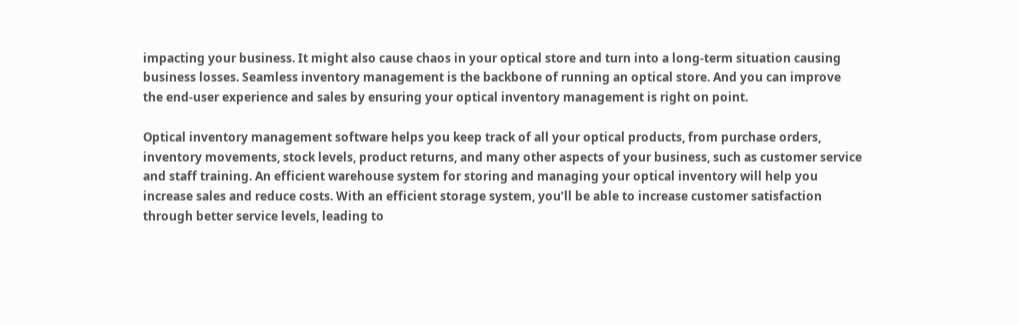impacting your business. It might also cause chaos in your optical store and turn into a long-term situation causing business losses. Seamless inventory management is the backbone of running an optical store. And you can improve the end-user experience and sales by ensuring your optical inventory management is right on point.

Optical inventory management software helps you keep track of all your optical products, from purchase orders, inventory movements, stock levels, product returns, and many other aspects of your business, such as customer service and staff training. An efficient warehouse system for storing and managing your optical inventory will help you increase sales and reduce costs. With an efficient storage system, you’ll be able to increase customer satisfaction through better service levels, leading to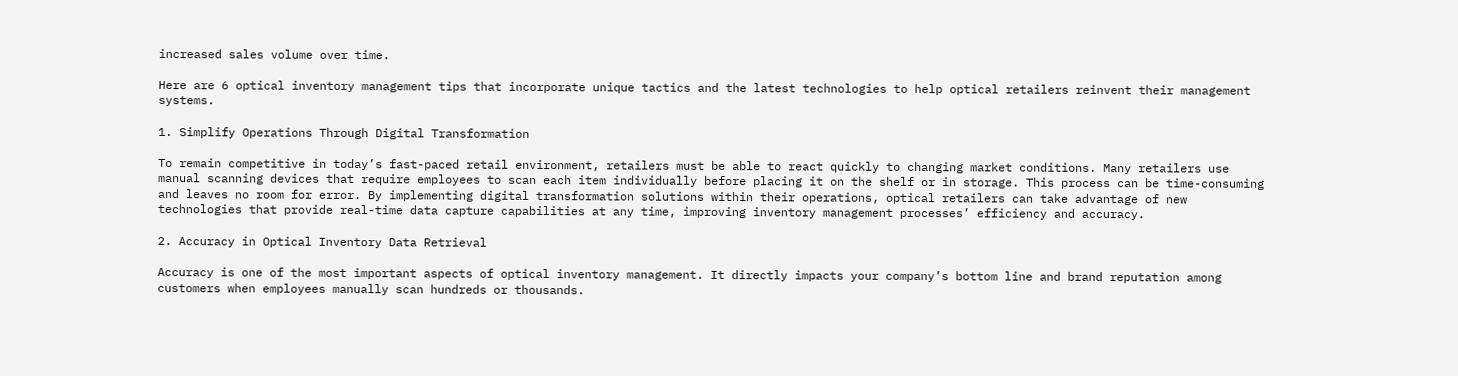increased sales volume over time.

Here are 6 optical inventory management tips that incorporate unique tactics and the latest technologies to help optical retailers reinvent their management systems.

1. Simplify Operations Through Digital Transformation

To remain competitive in today’s fast-paced retail environment, retailers must be able to react quickly to changing market conditions. Many retailers use manual scanning devices that require employees to scan each item individually before placing it on the shelf or in storage. This process can be time-consuming and leaves no room for error. By implementing digital transformation solutions within their operations, optical retailers can take advantage of new technologies that provide real-time data capture capabilities at any time, improving inventory management processes’ efficiency and accuracy.

2. Accuracy in Optical Inventory Data Retrieval

Accuracy is one of the most important aspects of optical inventory management. It directly impacts your company’s bottom line and brand reputation among customers when employees manually scan hundreds or thousands.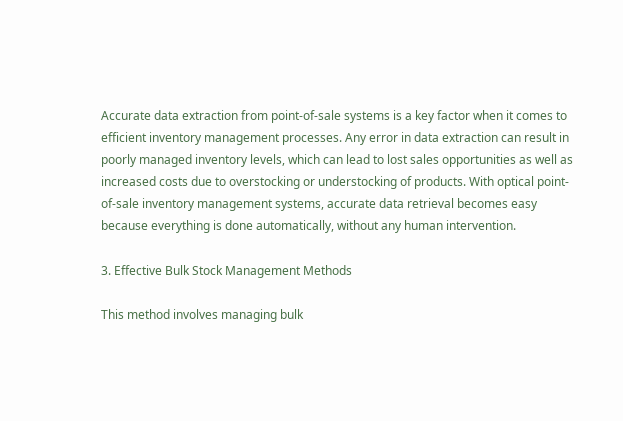Accurate data extraction from point-of-sale systems is a key factor when it comes to efficient inventory management processes. Any error in data extraction can result in poorly managed inventory levels, which can lead to lost sales opportunities as well as increased costs due to overstocking or understocking of products. With optical point-of-sale inventory management systems, accurate data retrieval becomes easy because everything is done automatically, without any human intervention.

3. Effective Bulk Stock Management Methods

This method involves managing bulk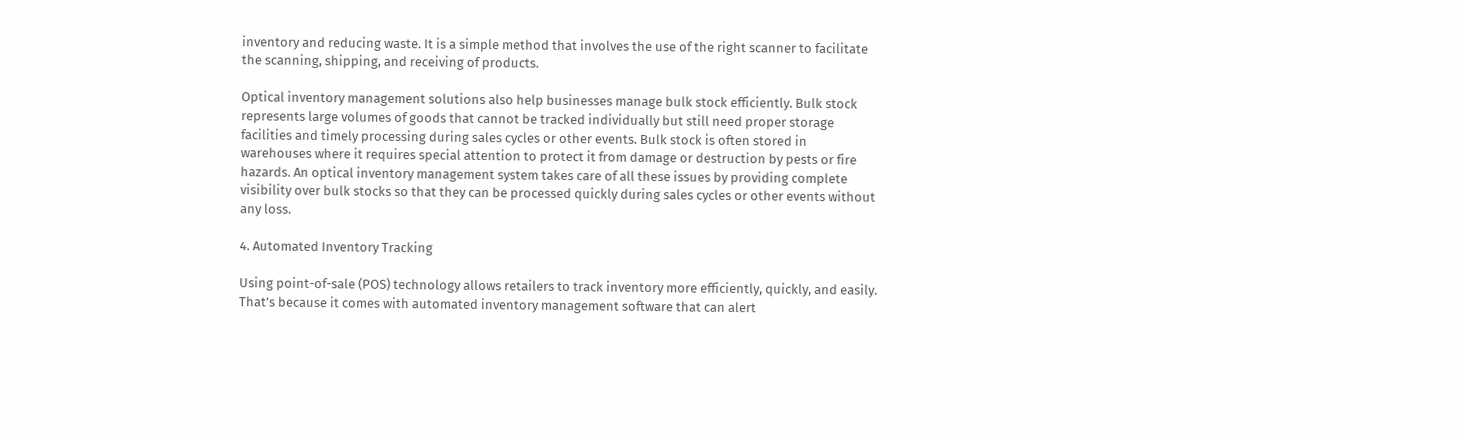inventory and reducing waste. It is a simple method that involves the use of the right scanner to facilitate the scanning, shipping, and receiving of products.

Optical inventory management solutions also help businesses manage bulk stock efficiently. Bulk stock represents large volumes of goods that cannot be tracked individually but still need proper storage facilities and timely processing during sales cycles or other events. Bulk stock is often stored in warehouses where it requires special attention to protect it from damage or destruction by pests or fire hazards. An optical inventory management system takes care of all these issues by providing complete visibility over bulk stocks so that they can be processed quickly during sales cycles or other events without any loss.

4. Automated Inventory Tracking

Using point-of-sale (POS) technology allows retailers to track inventory more efficiently, quickly, and easily. That’s because it comes with automated inventory management software that can alert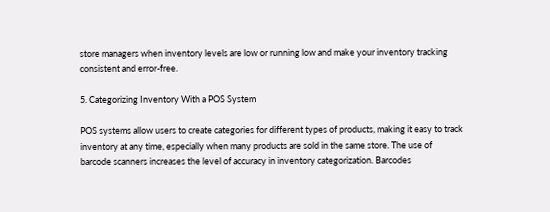store managers when inventory levels are low or running low and make your inventory tracking consistent and error-free.

5. Categorizing Inventory With a POS System

POS systems allow users to create categories for different types of products, making it easy to track inventory at any time, especially when many products are sold in the same store. The use of barcode scanners increases the level of accuracy in inventory categorization. Barcodes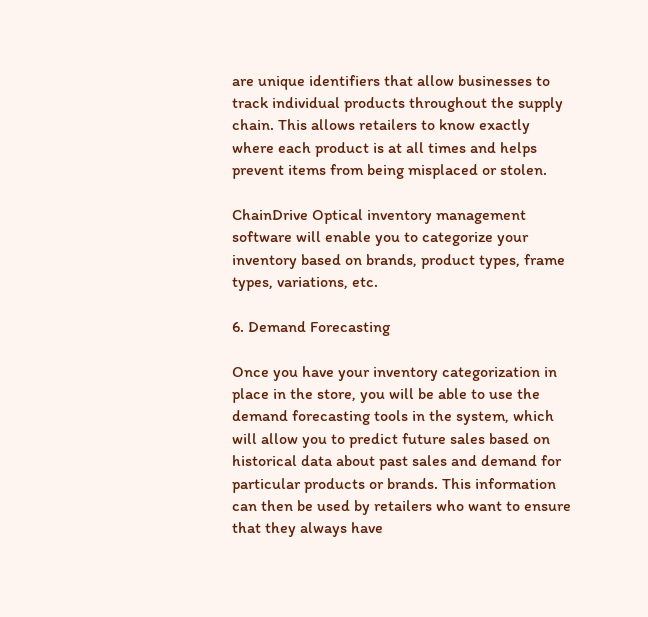are unique identifiers that allow businesses to track individual products throughout the supply chain. This allows retailers to know exactly where each product is at all times and helps prevent items from being misplaced or stolen.

ChainDrive Optical inventory management software will enable you to categorize your inventory based on brands, product types, frame types, variations, etc.

6. Demand Forecasting

Once you have your inventory categorization in place in the store, you will be able to use the demand forecasting tools in the system, which will allow you to predict future sales based on historical data about past sales and demand for particular products or brands. This information can then be used by retailers who want to ensure that they always have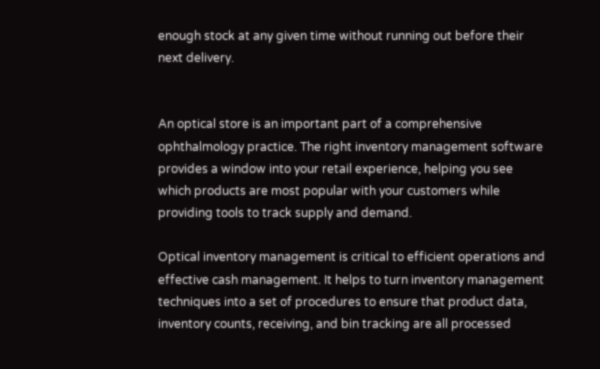enough stock at any given time without running out before their next delivery.


An optical store is an important part of a comprehensive ophthalmology practice. The right inventory management software provides a window into your retail experience, helping you see which products are most popular with your customers while providing tools to track supply and demand.

Optical inventory management is critical to efficient operations and effective cash management. It helps to turn inventory management techniques into a set of procedures to ensure that product data, inventory counts, receiving, and bin tracking are all processed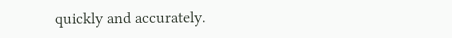quickly and accurately.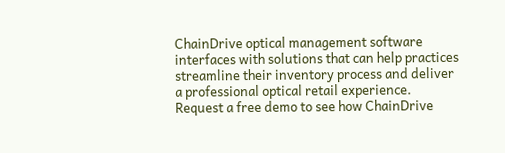ChainDrive optical management software interfaces with solutions that can help practices streamline their inventory process and deliver a professional optical retail experience. Request a free demo to see how ChainDrive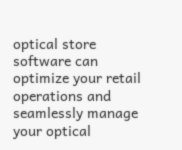optical store software can optimize your retail operations and seamlessly manage your optical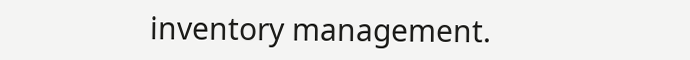inventory management.